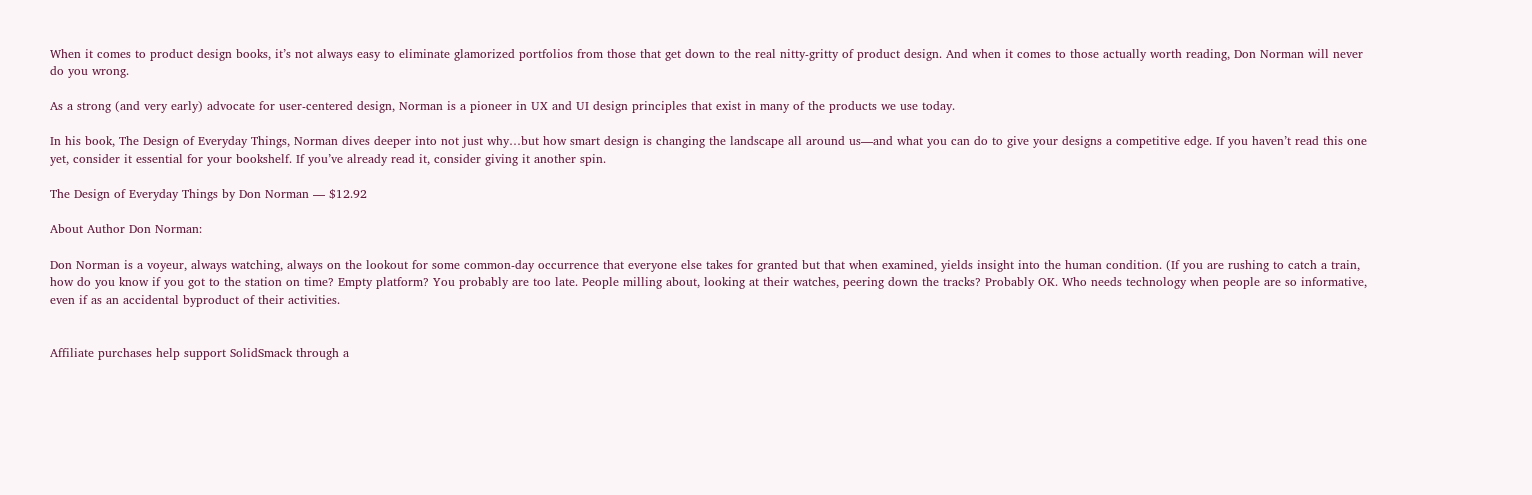When it comes to product design books, it’s not always easy to eliminate glamorized portfolios from those that get down to the real nitty-gritty of product design. And when it comes to those actually worth reading, Don Norman will never do you wrong.

As a strong (and very early) advocate for user-centered design, Norman is a pioneer in UX and UI design principles that exist in many of the products we use today.

In his book, The Design of Everyday Things, Norman dives deeper into not just why…but how smart design is changing the landscape all around us—and what you can do to give your designs a competitive edge. If you haven’t read this one yet, consider it essential for your bookshelf. If you’ve already read it, consider giving it another spin.

The Design of Everyday Things by Don Norman — $12.92

About Author Don Norman:

Don Norman is a voyeur, always watching, always on the lookout for some common-day occurrence that everyone else takes for granted but that when examined, yields insight into the human condition. (If you are rushing to catch a train, how do you know if you got to the station on time? Empty platform? You probably are too late. People milling about, looking at their watches, peering down the tracks? Probably OK. Who needs technology when people are so informative, even if as an accidental byproduct of their activities.


Affiliate purchases help support SolidSmack through a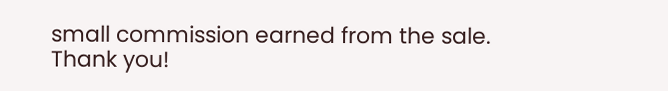small commission earned from the sale.
Thank you!